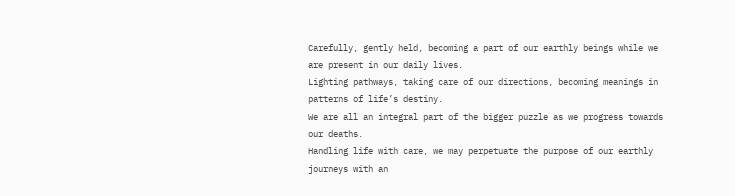Carefully, gently held, becoming a part of our earthly beings while we are present in our daily lives.
Lighting pathways, taking care of our directions, becoming meanings in patterns of life’s destiny.
We are all an integral part of the bigger puzzle as we progress towards our deaths.
Handling life with care, we may perpetuate the purpose of our earthly journeys with an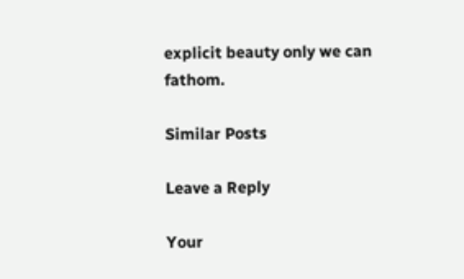explicit beauty only we can fathom.

Similar Posts

Leave a Reply

Your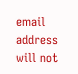email address will not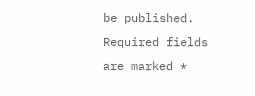be published. Required fields are marked *